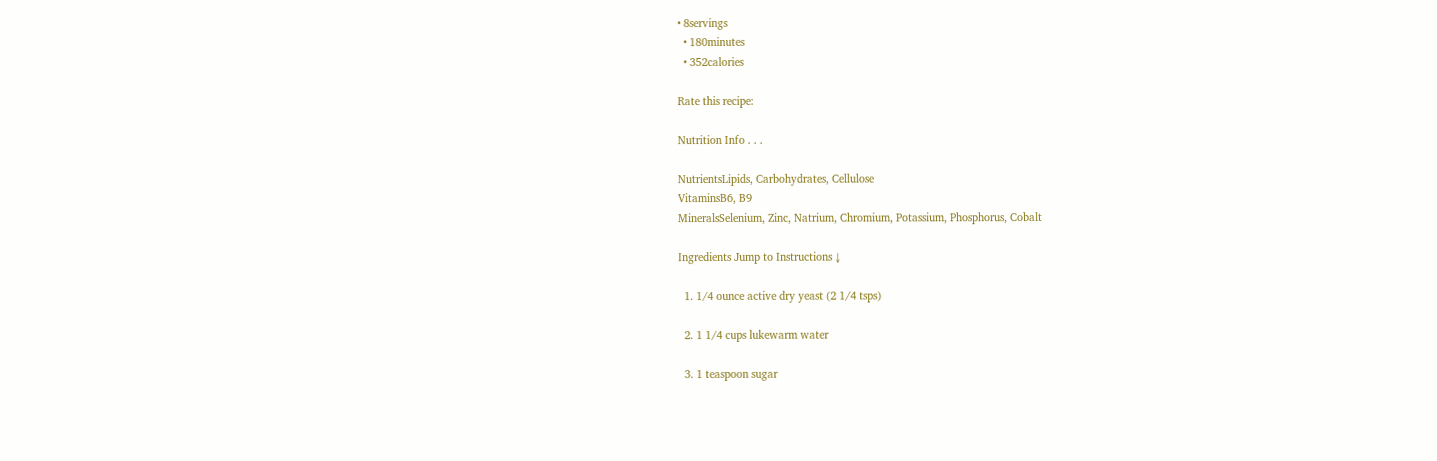• 8servings
  • 180minutes
  • 352calories

Rate this recipe:

Nutrition Info . . .

NutrientsLipids, Carbohydrates, Cellulose
VitaminsB6, B9
MineralsSelenium, Zinc, Natrium, Chromium, Potassium, Phosphorus, Cobalt

Ingredients Jump to Instructions ↓

  1. 1/4 ounce active dry yeast (2 1/4 tsps)

  2. 1 1/4 cups lukewarm water

  3. 1 teaspoon sugar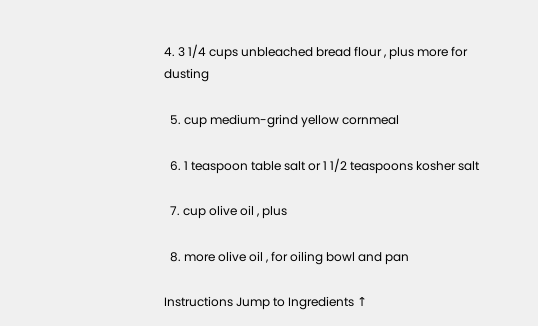4. 3 1/4 cups unbleached bread flour , plus more for dusting

  5. cup medium-grind yellow cornmeal

  6. 1 teaspoon table salt or 1 1/2 teaspoons kosher salt

  7. cup olive oil , plus

  8. more olive oil , for oiling bowl and pan

Instructions Jump to Ingredients ↑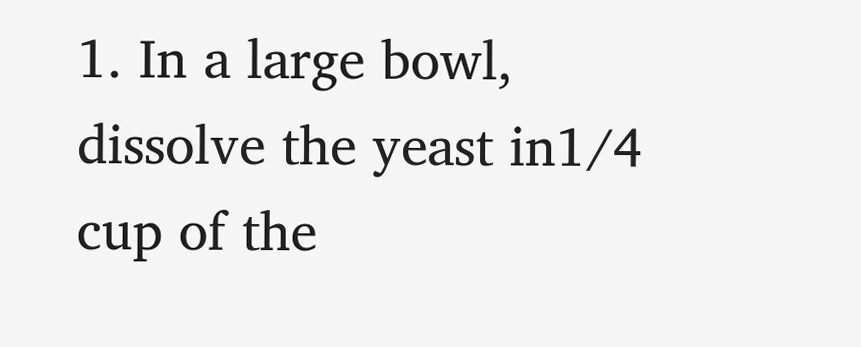1. In a large bowl, dissolve the yeast in1/4 cup of the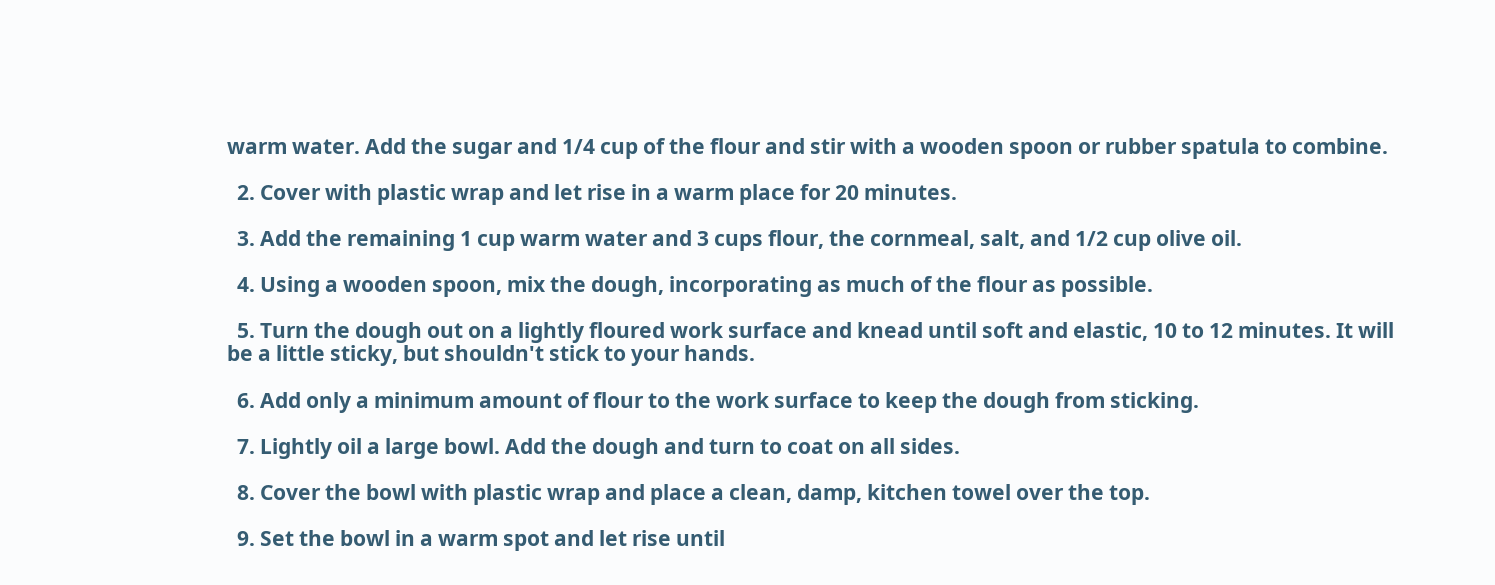warm water. Add the sugar and 1/4 cup of the flour and stir with a wooden spoon or rubber spatula to combine.

  2. Cover with plastic wrap and let rise in a warm place for 20 minutes.

  3. Add the remaining 1 cup warm water and 3 cups flour, the cornmeal, salt, and 1/2 cup olive oil.

  4. Using a wooden spoon, mix the dough, incorporating as much of the flour as possible.

  5. Turn the dough out on a lightly floured work surface and knead until soft and elastic, 10 to 12 minutes. It will be a little sticky, but shouldn't stick to your hands.

  6. Add only a minimum amount of flour to the work surface to keep the dough from sticking.

  7. Lightly oil a large bowl. Add the dough and turn to coat on all sides.

  8. Cover the bowl with plastic wrap and place a clean, damp, kitchen towel over the top.

  9. Set the bowl in a warm spot and let rise until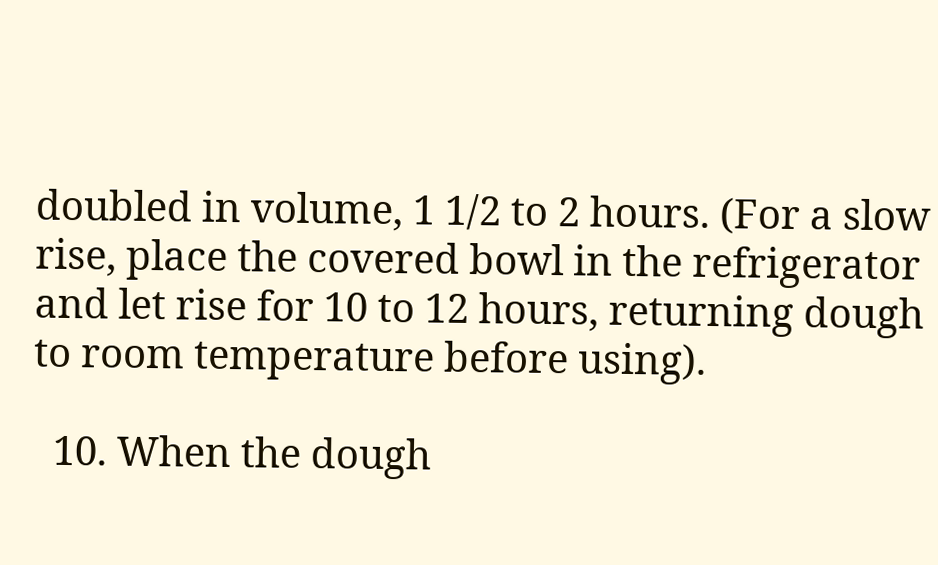doubled in volume, 1 1/2 to 2 hours. (For a slow rise, place the covered bowl in the refrigerator and let rise for 10 to 12 hours, returning dough to room temperature before using).

  10. When the dough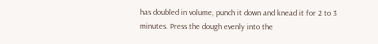has doubled in volume, punch it down and knead it for 2 to 3 minutes. Press the dough evenly into the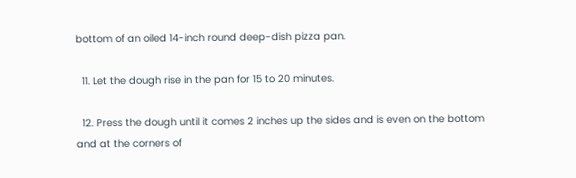bottom of an oiled 14-inch round deep-dish pizza pan.

  11. Let the dough rise in the pan for 15 to 20 minutes.

  12. Press the dough until it comes 2 inches up the sides and is even on the bottom and at the corners of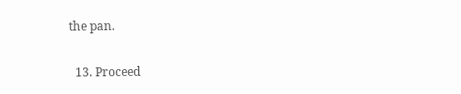the pan.

  13. Proceed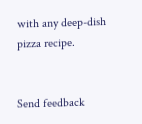with any deep-dish pizza recipe.


Send feedback